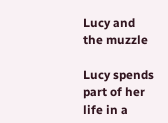Lucy and the muzzle

Lucy spends part of her life in a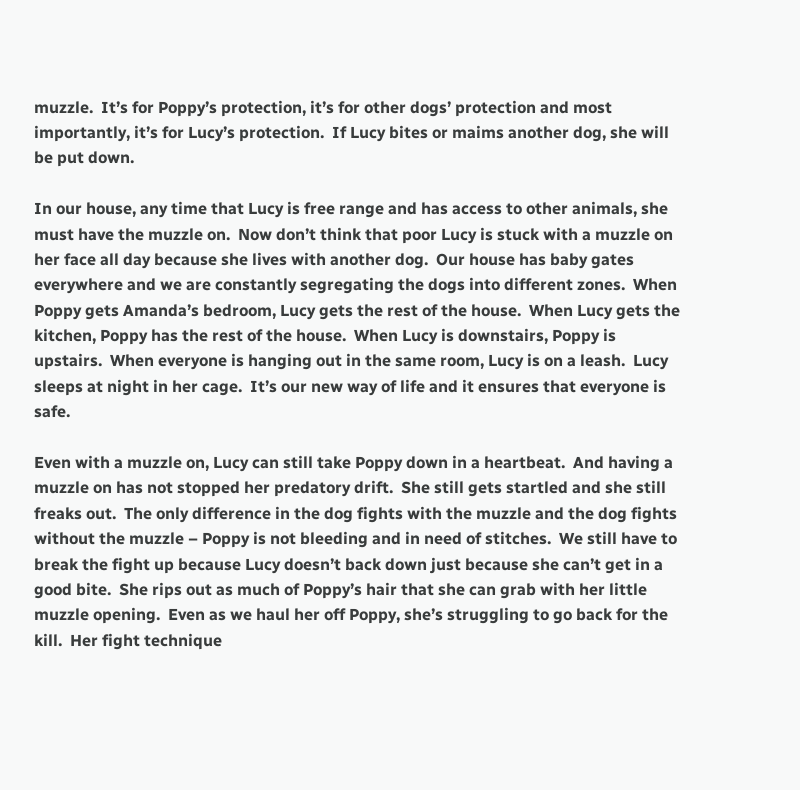muzzle.  It’s for Poppy’s protection, it’s for other dogs’ protection and most importantly, it’s for Lucy’s protection.  If Lucy bites or maims another dog, she will be put down.

In our house, any time that Lucy is free range and has access to other animals, she must have the muzzle on.  Now don’t think that poor Lucy is stuck with a muzzle on her face all day because she lives with another dog.  Our house has baby gates everywhere and we are constantly segregating the dogs into different zones.  When Poppy gets Amanda’s bedroom, Lucy gets the rest of the house.  When Lucy gets the kitchen, Poppy has the rest of the house.  When Lucy is downstairs, Poppy is upstairs.  When everyone is hanging out in the same room, Lucy is on a leash.  Lucy sleeps at night in her cage.  It’s our new way of life and it ensures that everyone is safe.

Even with a muzzle on, Lucy can still take Poppy down in a heartbeat.  And having a muzzle on has not stopped her predatory drift.  She still gets startled and she still freaks out.  The only difference in the dog fights with the muzzle and the dog fights without the muzzle – Poppy is not bleeding and in need of stitches.  We still have to break the fight up because Lucy doesn’t back down just because she can’t get in a good bite.  She rips out as much of Poppy’s hair that she can grab with her little muzzle opening.  Even as we haul her off Poppy, she’s struggling to go back for the kill.  Her fight technique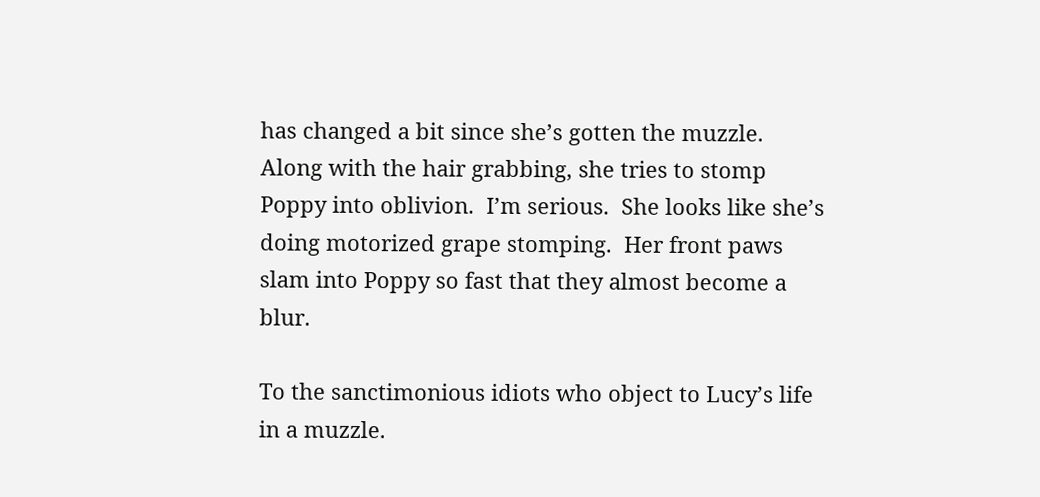has changed a bit since she’s gotten the muzzle.  Along with the hair grabbing, she tries to stomp Poppy into oblivion.  I’m serious.  She looks like she’s doing motorized grape stomping.  Her front paws slam into Poppy so fast that they almost become a blur.

To the sanctimonious idiots who object to Lucy’s life in a muzzle.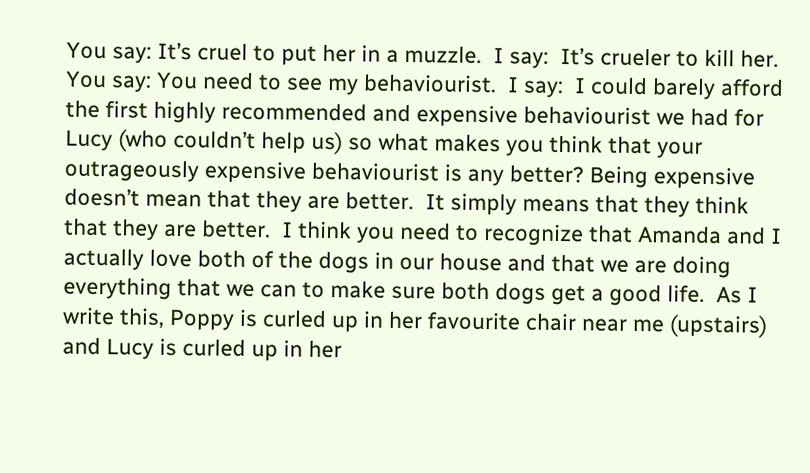You say: It’s cruel to put her in a muzzle.  I say:  It’s crueler to kill her.  You say: You need to see my behaviourist.  I say:  I could barely afford the first highly recommended and expensive behaviourist we had for Lucy (who couldn’t help us) so what makes you think that your outrageously expensive behaviourist is any better? Being expensive doesn’t mean that they are better.  It simply means that they think that they are better.  I think you need to recognize that Amanda and I actually love both of the dogs in our house and that we are doing everything that we can to make sure both dogs get a good life.  As I write this, Poppy is curled up in her favourite chair near me (upstairs) and Lucy is curled up in her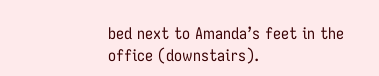bed next to Amanda’s feet in the office (downstairs).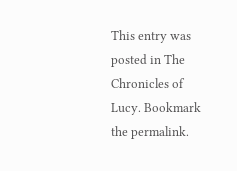This entry was posted in The Chronicles of Lucy. Bookmark the permalink.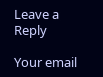Leave a Reply

Your email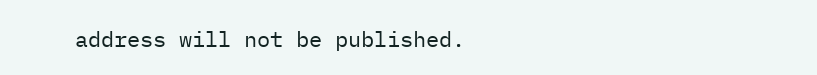address will not be published.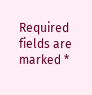Required fields are marked *